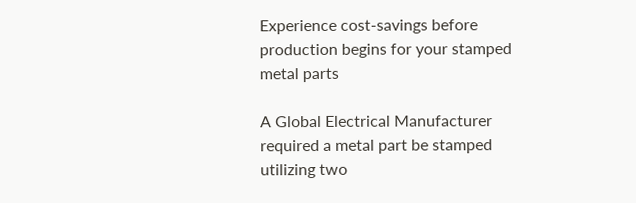Experience cost-savings before production begins for your stamped metal parts

A Global Electrical Manufacturer required a metal part be stamped utilizing two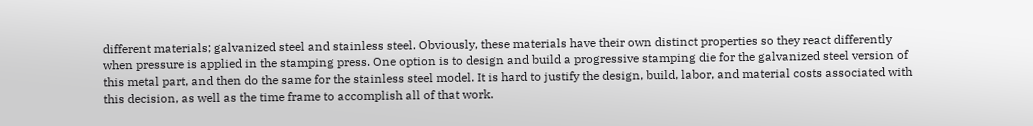different materials; galvanized steel and stainless steel. Obviously, these materials have their own distinct properties so they react differently when pressure is applied in the stamping press. One option is to design and build a progressive stamping die for the galvanized steel version of this metal part, and then do the same for the stainless steel model. It is hard to justify the design, build, labor, and material costs associated with this decision, as well as the time frame to accomplish all of that work.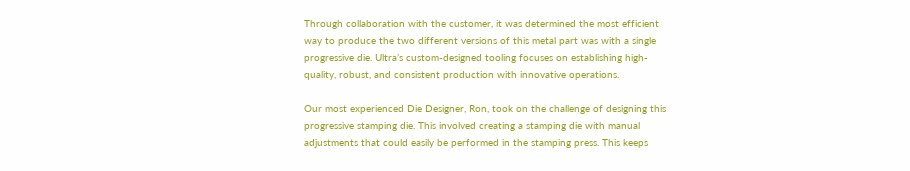Through collaboration with the customer, it was determined the most efficient way to produce the two different versions of this metal part was with a single progressive die. Ultra’s custom-designed tooling focuses on establishing high-quality, robust, and consistent production with innovative operations.

Our most experienced Die Designer, Ron, took on the challenge of designing this progressive stamping die. This involved creating a stamping die with manual adjustments that could easily be performed in the stamping press. This keeps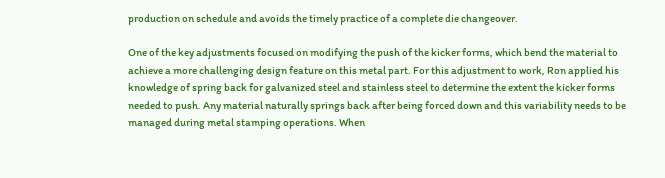production on schedule and avoids the timely practice of a complete die changeover.

One of the key adjustments focused on modifying the push of the kicker forms, which bend the material to achieve a more challenging design feature on this metal part. For this adjustment to work, Ron applied his knowledge of spring back for galvanized steel and stainless steel to determine the extent the kicker forms needed to push. Any material naturally springs back after being forced down and this variability needs to be managed during metal stamping operations. When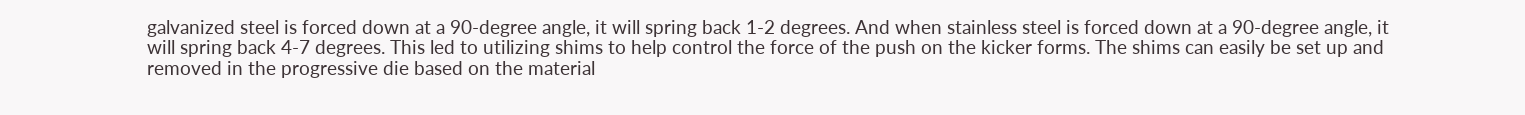galvanized steel is forced down at a 90-degree angle, it will spring back 1-2 degrees. And when stainless steel is forced down at a 90-degree angle, it will spring back 4-7 degrees. This led to utilizing shims to help control the force of the push on the kicker forms. The shims can easily be set up and removed in the progressive die based on the material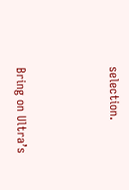selection.



Bring on Ultra’s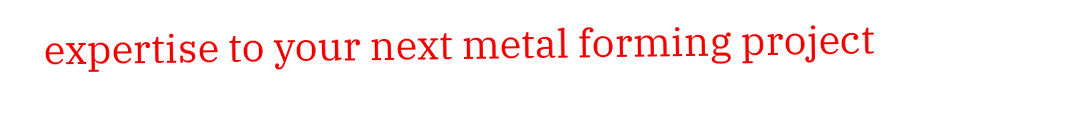expertise to your next metal forming project